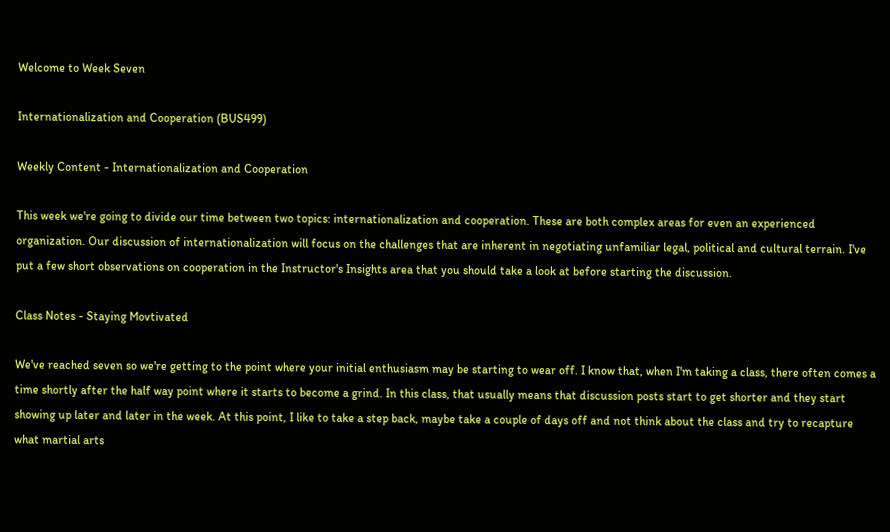Welcome to Week Seven

Internationalization and Cooperation (BUS499)

Weekly Content - Internationalization and Cooperation

This week we're going to divide our time between two topics: internationalization and cooperation. These are both complex areas for even an experienced organization. Our discussion of internationalization will focus on the challenges that are inherent in negotiating unfamiliar legal, political and cultural terrain. I've put a few short observations on cooperation in the Instructor's Insights area that you should take a look at before starting the discussion.

Class Notes - Staying Movtivated

We've reached seven so we're getting to the point where your initial enthusiasm may be starting to wear off. I know that, when I'm taking a class, there often comes a time shortly after the half way point where it starts to become a grind. In this class, that usually means that discussion posts start to get shorter and they start showing up later and later in the week. At this point, I like to take a step back, maybe take a couple of days off and not think about the class and try to recapture what martial arts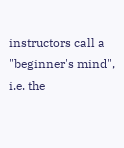instructors call a "beginner's mind", i.e. the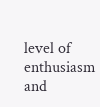level of enthusiasm and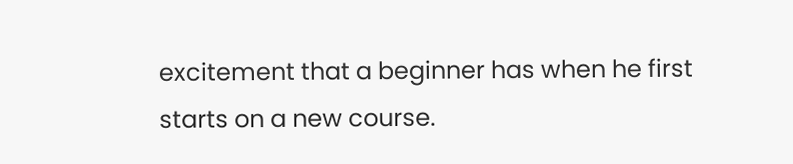excitement that a beginner has when he first starts on a new course.